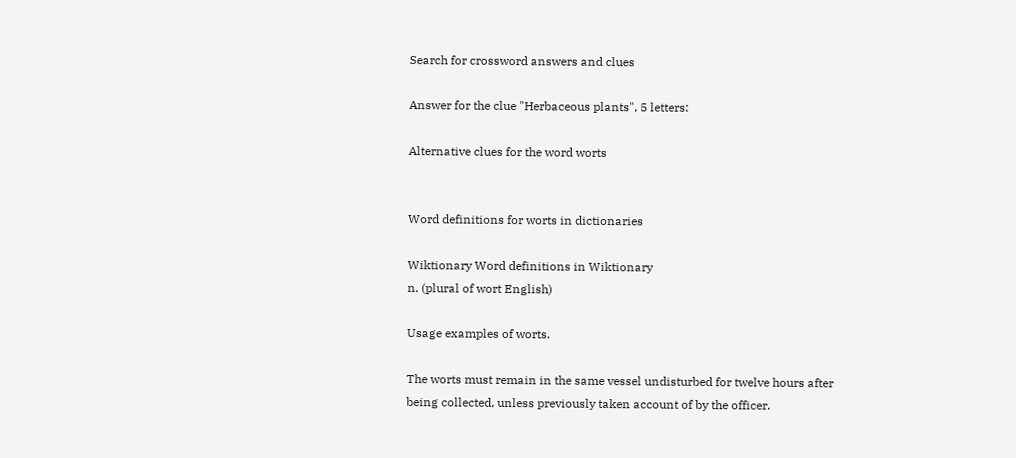Search for crossword answers and clues

Answer for the clue "Herbaceous plants", 5 letters:

Alternative clues for the word worts


Word definitions for worts in dictionaries

Wiktionary Word definitions in Wiktionary
n. (plural of wort English)

Usage examples of worts.

The worts must remain in the same vessel undisturbed for twelve hours after being collected, unless previously taken account of by the officer.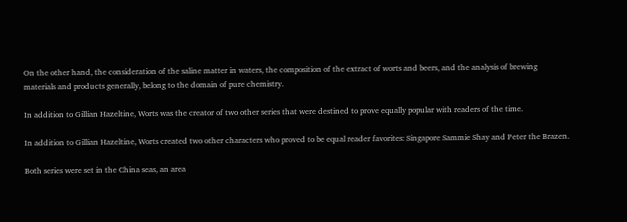On the other hand, the consideration of the saline matter in waters, the composition of the extract of worts and beers, and the analysis of brewing materials and products generally, belong to the domain of pure chemistry.

In addition to Gillian Hazeltine, Worts was the creator of two other series that were destined to prove equally popular with readers of the time.

In addition to Gillian Hazeltine, Worts created two other characters who proved to be equal reader favorites: Singapore Sammie Shay and Peter the Brazen.

Both series were set in the China seas, an area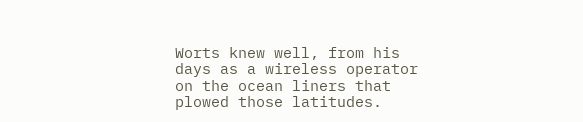Worts knew well, from his days as a wireless operator on the ocean liners that plowed those latitudes.